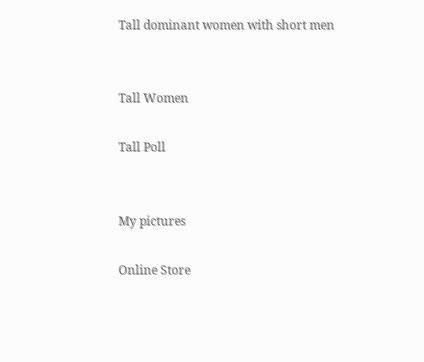Tall dominant women with short men


Tall Women

Tall Poll


My pictures

Online Store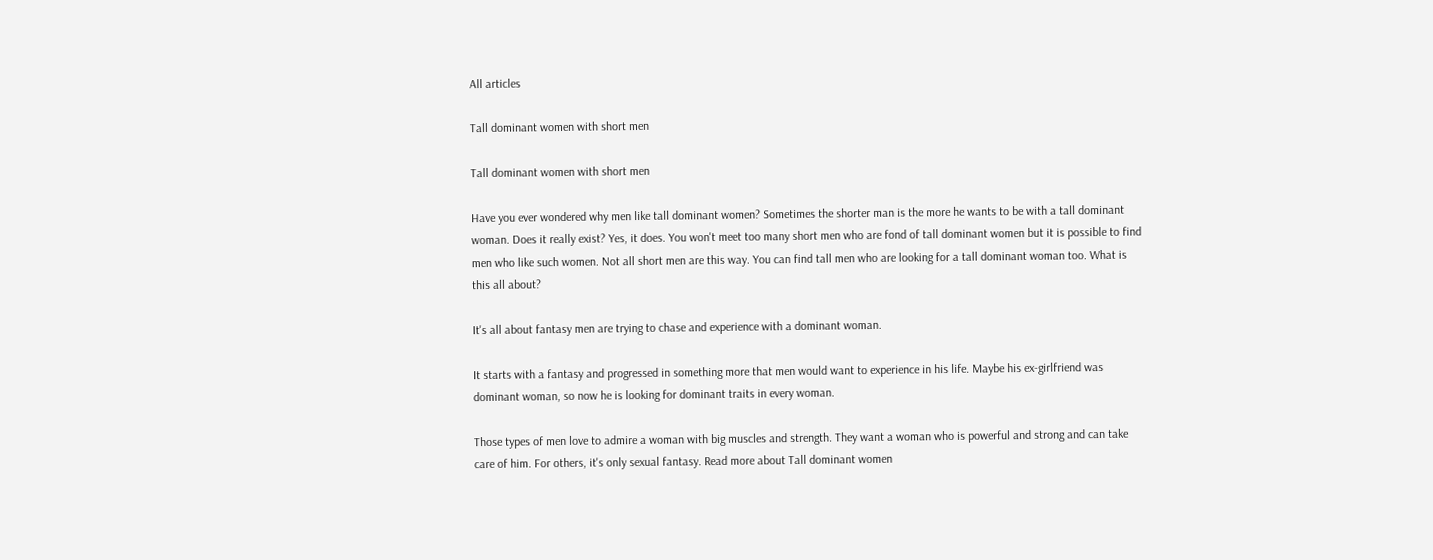All articles

Tall dominant women with short men

Tall dominant women with short men

Have you ever wondered why men like tall dominant women? Sometimes the shorter man is the more he wants to be with a tall dominant woman. Does it really exist? Yes, it does. You won't meet too many short men who are fond of tall dominant women but it is possible to find men who like such women. Not all short men are this way. You can find tall men who are looking for a tall dominant woman too. What is this all about?

It's all about fantasy men are trying to chase and experience with a dominant woman.

It starts with a fantasy and progressed in something more that men would want to experience in his life. Maybe his ex-girlfriend was dominant woman, so now he is looking for dominant traits in every woman.

Those types of men love to admire a woman with big muscles and strength. They want a woman who is powerful and strong and can take care of him. For others, it's only sexual fantasy. Read more about Tall dominant women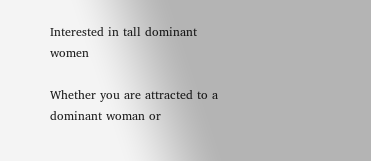Interested in tall dominant women

Whether you are attracted to a dominant woman or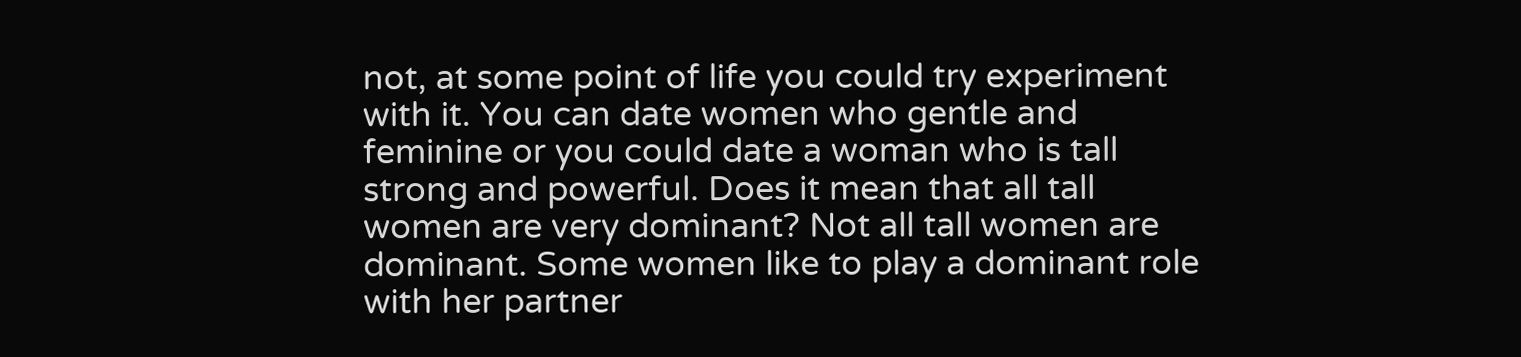not, at some point of life you could try experiment with it. You can date women who gentle and feminine or you could date a woman who is tall strong and powerful. Does it mean that all tall women are very dominant? Not all tall women are dominant. Some women like to play a dominant role with her partner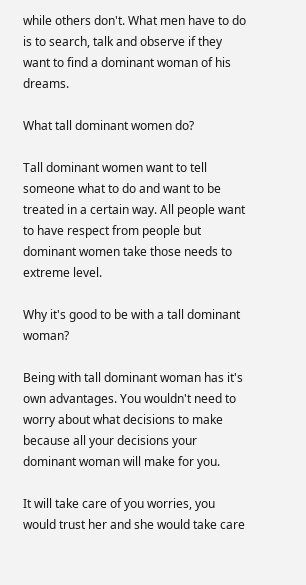while others don't. What men have to do is to search, talk and observe if they want to find a dominant woman of his dreams.

What tall dominant women do?

Tall dominant women want to tell someone what to do and want to be treated in a certain way. All people want to have respect from people but dominant women take those needs to extreme level.

Why it's good to be with a tall dominant woman?

Being with tall dominant woman has it's own advantages. You wouldn't need to worry about what decisions to make because all your decisions your dominant woman will make for you.

It will take care of you worries, you would trust her and she would take care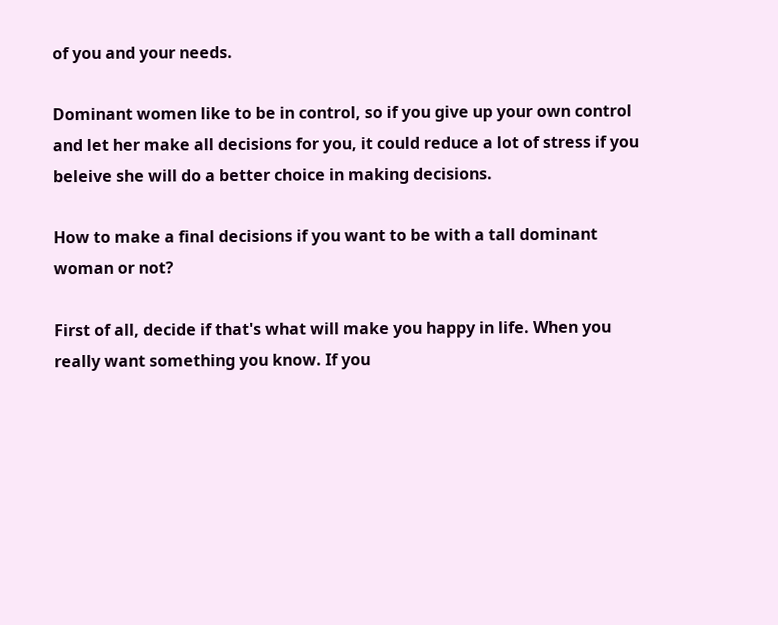of you and your needs.

Dominant women like to be in control, so if you give up your own control and let her make all decisions for you, it could reduce a lot of stress if you beleive she will do a better choice in making decisions.

How to make a final decisions if you want to be with a tall dominant woman or not?

First of all, decide if that's what will make you happy in life. When you really want something you know. If you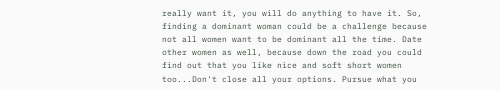really want it, you will do anything to have it. So, finding a dominant woman could be a challenge because not all women want to be dominant all the time. Date other women as well, because down the road you could find out that you like nice and soft short women too...Don't close all your options. Pursue what you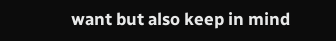want but also keep in mind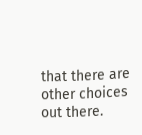that there are other choices out there.